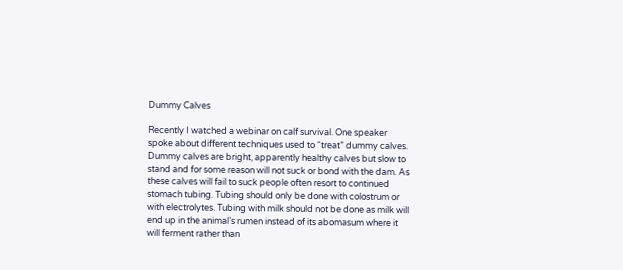Dummy Calves

Recently I watched a webinar on calf survival. One speaker spoke about different techniques used to “treat” dummy calves. Dummy calves are bright, apparently healthy calves but slow to stand and for some reason will not suck or bond with the dam. As these calves will fail to suck people often resort to continued stomach tubing. Tubing should only be done with colostrum or with electrolytes. Tubing with milk should not be done as milk will end up in the animal’s rumen instead of its abomasum where it will ferment rather than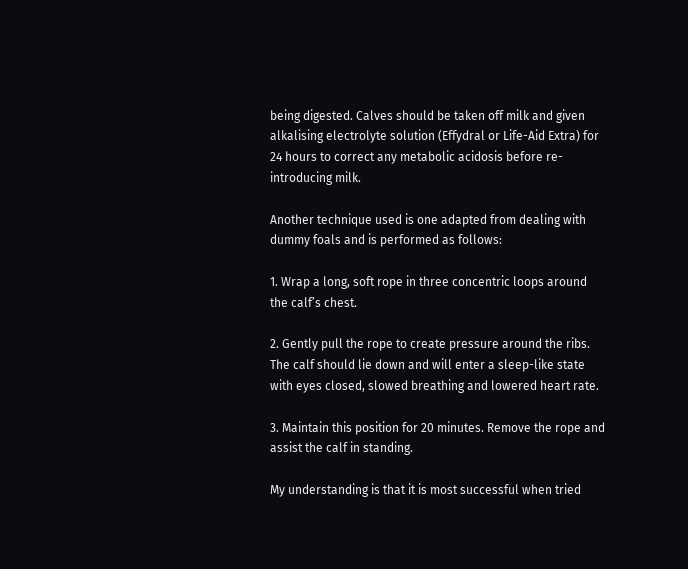being digested. Calves should be taken off milk and given alkalising electrolyte solution (Effydral or Life-Aid Extra) for 24 hours to correct any metabolic acidosis before re-introducing milk.

Another technique used is one adapted from dealing with dummy foals and is performed as follows:

1. Wrap a long, soft rope in three concentric loops around the calf’s chest.

2. Gently pull the rope to create pressure around the ribs. The calf should lie down and will enter a sleep-like state with eyes closed, slowed breathing and lowered heart rate.

3. Maintain this position for 20 minutes. Remove the rope and assist the calf in standing.

My understanding is that it is most successful when tried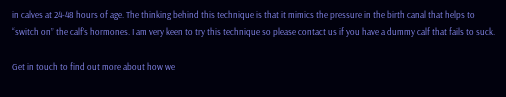in calves at 24-48 hours of age. The thinking behind this technique is that it mimics the pressure in the birth canal that helps to “switch on” the calf’s hormones. I am very keen to try this technique so please contact us if you have a dummy calf that fails to suck.

Get in touch to find out more about how we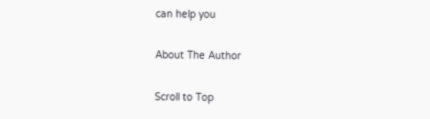can help you

About The Author

Scroll to Top